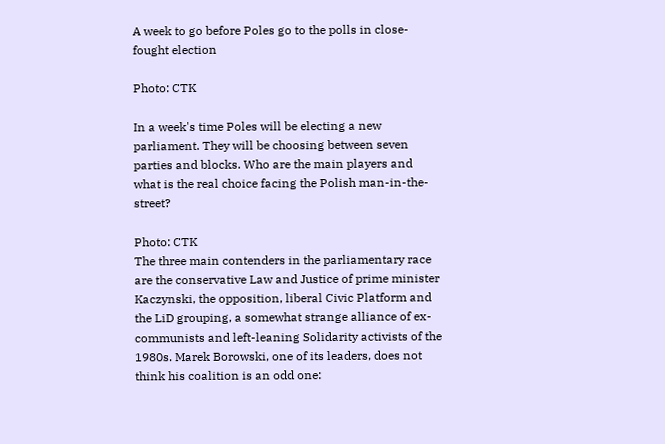A week to go before Poles go to the polls in close-fought election

Photo: CTK

In a week's time Poles will be electing a new parliament. They will be choosing between seven parties and blocks. Who are the main players and what is the real choice facing the Polish man-in-the-street?

Photo: CTK
The three main contenders in the parliamentary race are the conservative Law and Justice of prime minister Kaczynski, the opposition, liberal Civic Platform and the LiD grouping, a somewhat strange alliance of ex-communists and left-leaning Solidarity activists of the 1980s. Marek Borowski, one of its leaders, does not think his coalition is an odd one: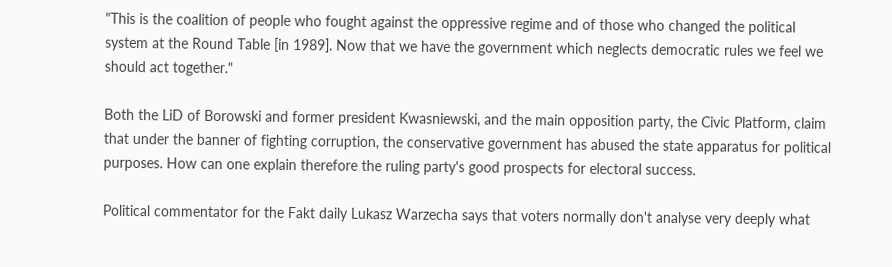"This is the coalition of people who fought against the oppressive regime and of those who changed the political system at the Round Table [in 1989]. Now that we have the government which neglects democratic rules we feel we should act together."

Both the LiD of Borowski and former president Kwasniewski, and the main opposition party, the Civic Platform, claim that under the banner of fighting corruption, the conservative government has abused the state apparatus for political purposes. How can one explain therefore the ruling party's good prospects for electoral success.

Political commentator for the Fakt daily Lukasz Warzecha says that voters normally don't analyse very deeply what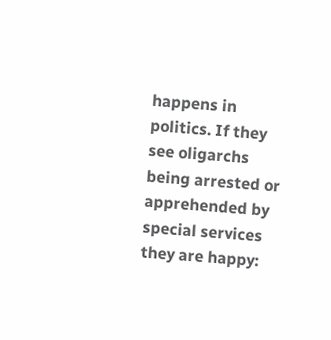happens in politics. If they see oligarchs being arrested or apprehended by special services they are happy: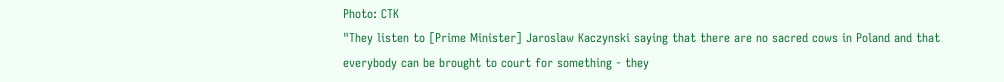Photo: CTK
"They listen to [Prime Minister] Jaroslaw Kaczynski saying that there are no sacred cows in Poland and that everybody can be brought to court for something - they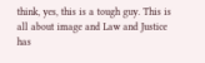think, yes, this is a tough guy. This is all about image and Law and Justice has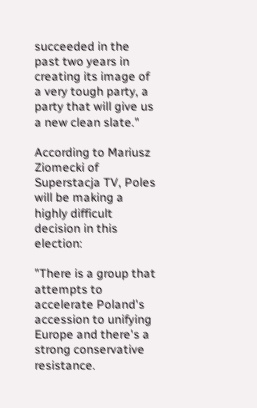succeeded in the past two years in creating its image of a very tough party, a party that will give us a new clean slate."

According to Mariusz Ziomecki of Superstacja TV, Poles will be making a highly difficult decision in this election:

"There is a group that attempts to accelerate Poland's accession to unifying Europe and there's a strong conservative resistance.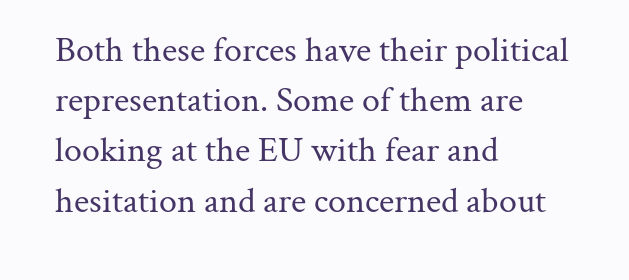Both these forces have their political representation. Some of them are looking at the EU with fear and hesitation and are concerned about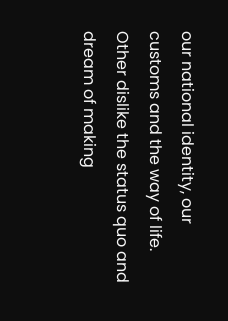our national identity, our customs and the way of life. Other dislike the status quo and dream of making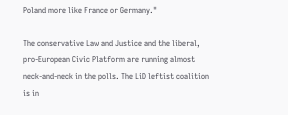Poland more like France or Germany."

The conservative Law and Justice and the liberal, pro-European Civic Platform are running almost neck-and-neck in the polls. The LiD leftist coalition is in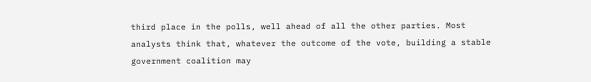third place in the polls, well ahead of all the other parties. Most analysts think that, whatever the outcome of the vote, building a stable government coalition may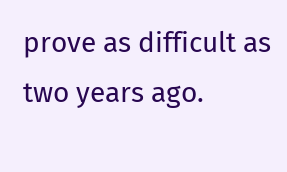prove as difficult as two years ago.